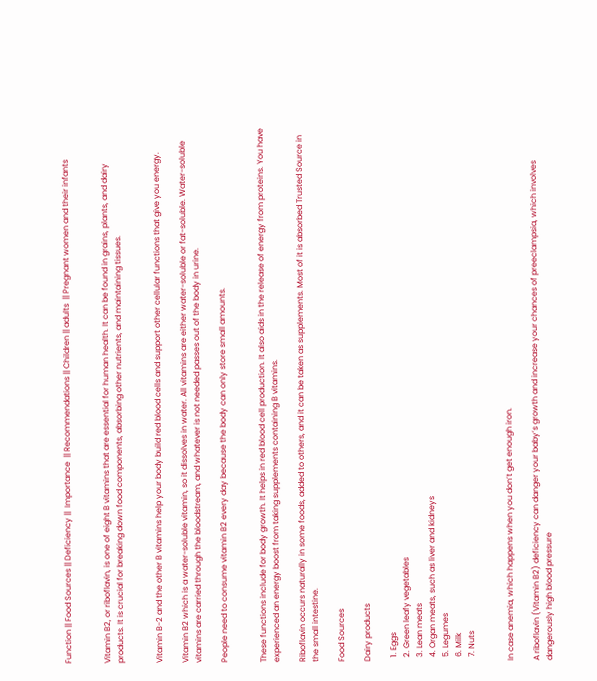Function || Food Sources || Deficiency ||  Importance  || Recommendations || Children || adults  || Pregnant women and their infants


Vitamin B2, or riboflavin, is one of eight B vitamins that are essential for human health. It can be found in grains, plants, and dairy products. It is crucial for breaking down food components, absorbing other nutrients, and maintaining tissues.


Vitamin B-2 and the other B vitamins help your body build red blood cells and support other cellular functions that give you energy.

Vitamin B2 which is a water-soluble vitamin, so it dissolves in water. All vitamins are either water-soluble or fat-soluble. Water-soluble vitamins are carried through the bloodstream, and whatever is not needed passes out of the body in urine.

People need to consume vitamin B2 every day because the body can only store small amounts.


These functions include for body growth. It helps in red blood cell production. It also aids in the release of energy from proteins. You have experienced an energy boost from taking supplements containing B vitamins.

Riboflavin occurs naturally in some foods, added to others, and it can be taken as supplements. Most of it is absorbed Trusted Source in the small intestine.

Food Sources

Dairy products

  1. Eggs
  2. Green leafy vegetables
  3. Lean meats
  4. Organ meats, such as liver and kidneys
  5. Legumes
  6. Milk
  7. Nuts


In case anemia, which happens when you don’t get enough iron.

A riboflavin (Vitamin B2) deficiency can danger your baby’s growth and increase your chances of preeclampsia, which involves dangerously high blood pressure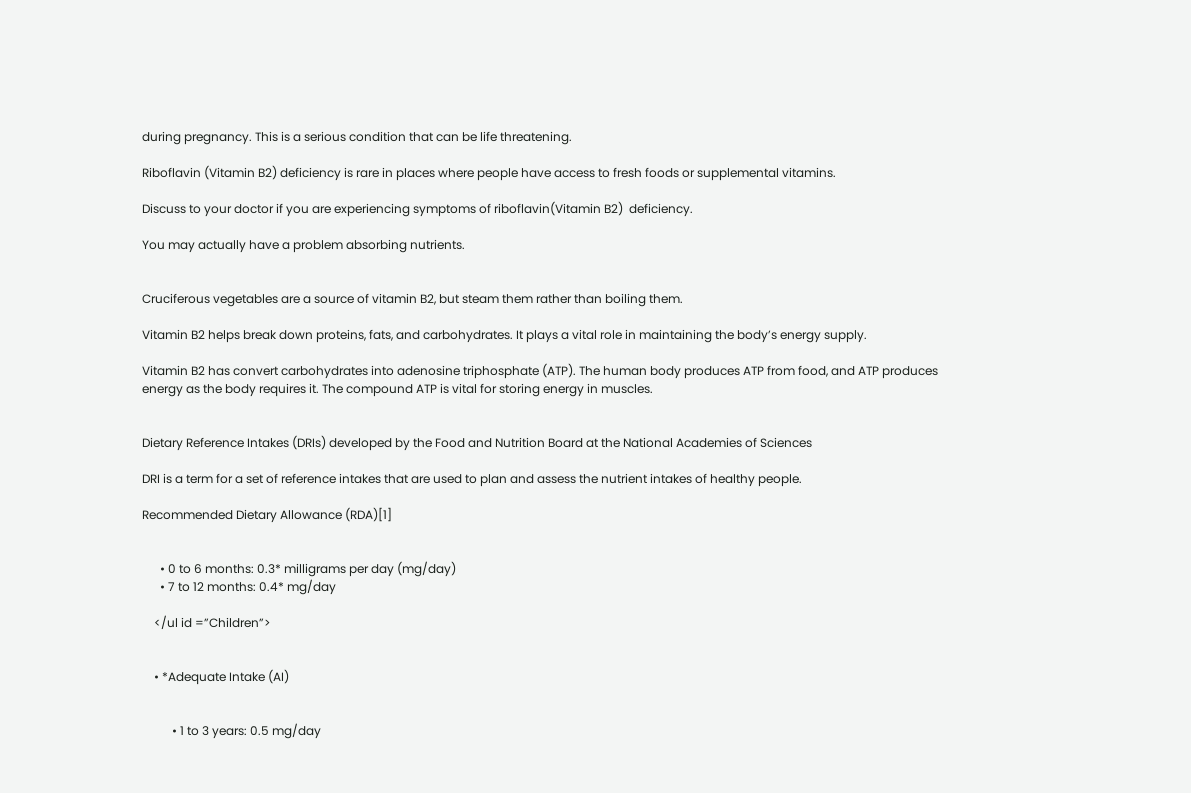during pregnancy. This is a serious condition that can be life threatening.

Riboflavin (Vitamin B2) deficiency is rare in places where people have access to fresh foods or supplemental vitamins.

Discuss to your doctor if you are experiencing symptoms of riboflavin(Vitamin B2)  deficiency.

You may actually have a problem absorbing nutrients.


Cruciferous vegetables are a source of vitamin B2, but steam them rather than boiling them.

Vitamin B2 helps break down proteins, fats, and carbohydrates. It plays a vital role in maintaining the body’s energy supply.

Vitamin B2 has convert carbohydrates into adenosine triphosphate (ATP). The human body produces ATP from food, and ATP produces energy as the body requires it. The compound ATP is vital for storing energy in muscles.


Dietary Reference Intakes (DRIs) developed by the Food and Nutrition Board at the National Academies of Sciences

DRI is a term for a set of reference intakes that are used to plan and assess the nutrient intakes of healthy people.

Recommended Dietary Allowance (RDA)[1]


      • 0 to 6 months: 0.3* milligrams per day (mg/day)
      • 7 to 12 months: 0.4* mg/day

    </ul id =”Children”>


    • *Adequate Intake (AI)


          • 1 to 3 years: 0.5 mg/day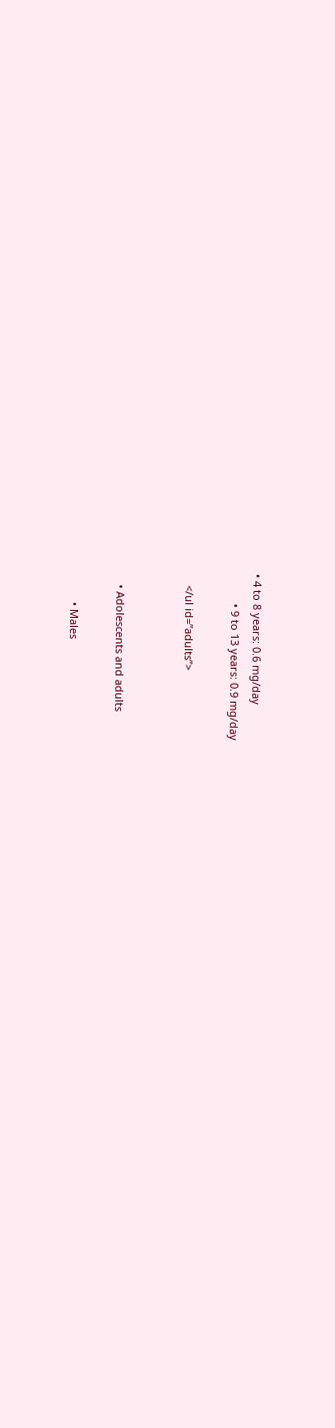• 4 to 8 years: 0.6 mg/day
          • 9 to 13 years: 0.9 mg/day

    </ul id=”adults”>


    • Adolescents and adults

          • Males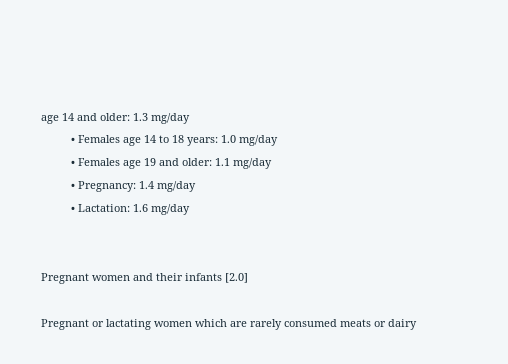age 14 and older: 1.3 mg/day
          • Females age 14 to 18 years: 1.0 mg/day
          • Females age 19 and older: 1.1 mg/day
          • Pregnancy: 1.4 mg/day
          • Lactation: 1.6 mg/day


Pregnant women and their infants [2.0]

Pregnant or lactating women which are rarely consumed meats or dairy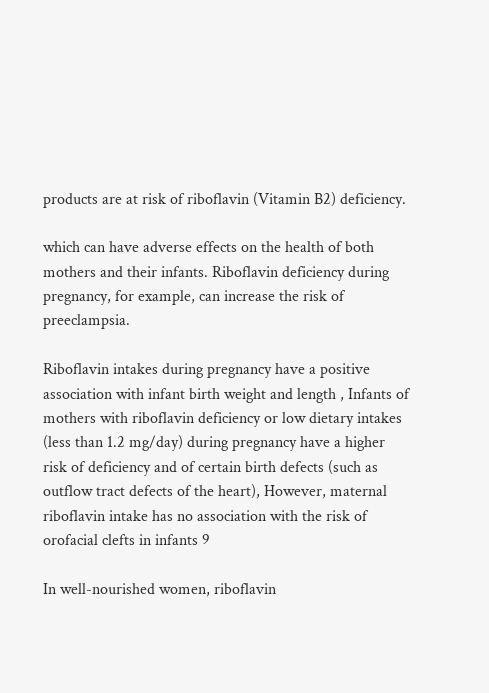products are at risk of riboflavin (Vitamin B2) deficiency.

which can have adverse effects on the health of both mothers and their infants. Riboflavin deficiency during pregnancy, for example, can increase the risk of preeclampsia.

Riboflavin intakes during pregnancy have a positive association with infant birth weight and length , Infants of mothers with riboflavin deficiency or low dietary intakes (less than 1.2 mg/day) during pregnancy have a higher risk of deficiency and of certain birth defects (such as outflow tract defects of the heart), However, maternal riboflavin intake has no association with the risk of orofacial clefts in infants 9

In well-nourished women, riboflavin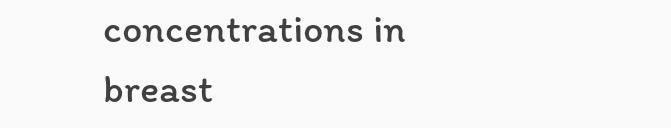concentrations in breast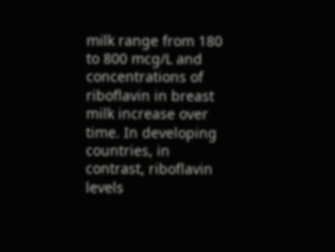milk range from 180 to 800 mcg/L and concentrations of riboflavin in breast milk increase over time. In developing countries, in contrast, riboflavin levels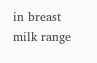in breast milk range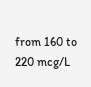from 160 to 220 mcg/L